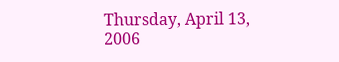Thursday, April 13, 2006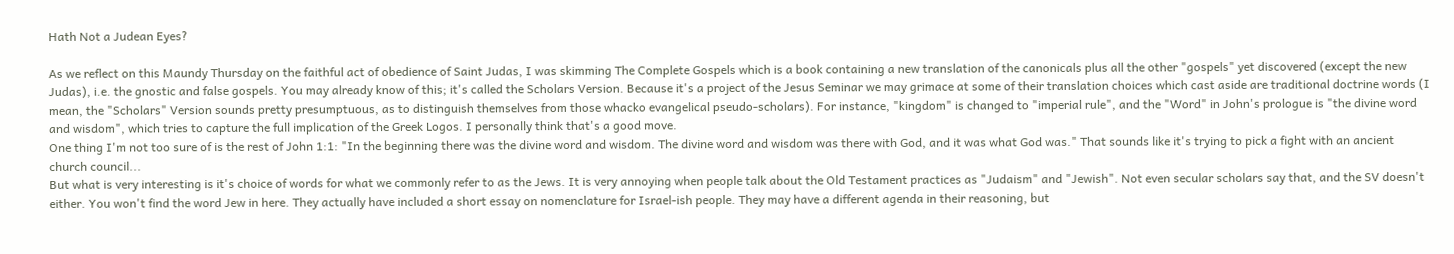Hath Not a Judean Eyes?

As we reflect on this Maundy Thursday on the faithful act of obedience of Saint Judas, I was skimming The Complete Gospels which is a book containing a new translation of the canonicals plus all the other "gospels" yet discovered (except the new Judas), i.e. the gnostic and false gospels. You may already know of this; it's called the Scholars Version. Because it's a project of the Jesus Seminar we may grimace at some of their translation choices which cast aside are traditional doctrine words (I mean, the "Scholars" Version sounds pretty presumptuous, as to distinguish themselves from those whacko evangelical pseudo-scholars). For instance, "kingdom" is changed to "imperial rule", and the "Word" in John's prologue is "the divine word and wisdom", which tries to capture the full implication of the Greek Logos. I personally think that's a good move.
One thing I'm not too sure of is the rest of John 1:1: "In the beginning there was the divine word and wisdom. The divine word and wisdom was there with God, and it was what God was." That sounds like it's trying to pick a fight with an ancient church council...
But what is very interesting is it's choice of words for what we commonly refer to as the Jews. It is very annoying when people talk about the Old Testament practices as "Judaism" and "Jewish". Not even secular scholars say that, and the SV doesn't either. You won't find the word Jew in here. They actually have included a short essay on nomenclature for Israel-ish people. They may have a different agenda in their reasoning, but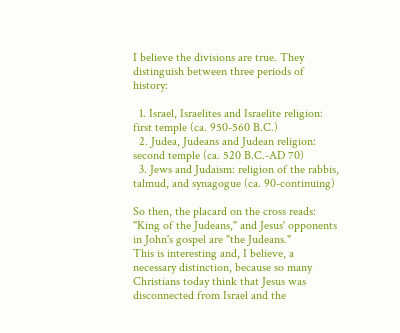I believe the divisions are true. They distinguish between three periods of history:

  1. Israel, Israelites and Israelite religion: first temple (ca. 950-560 B.C.)
  2. Judea, Judeans and Judean religion: second temple (ca. 520 B.C.-AD 70)
  3. Jews and Judaism: religion of the rabbis, talmud, and synagogue (ca. 90-continuing)

So then, the placard on the cross reads: "King of the Judeans," and Jesus' opponents in John's gospel are "the Judeans."
This is interesting and, I believe, a necessary distinction, because so many Christians today think that Jesus was disconnected from Israel and the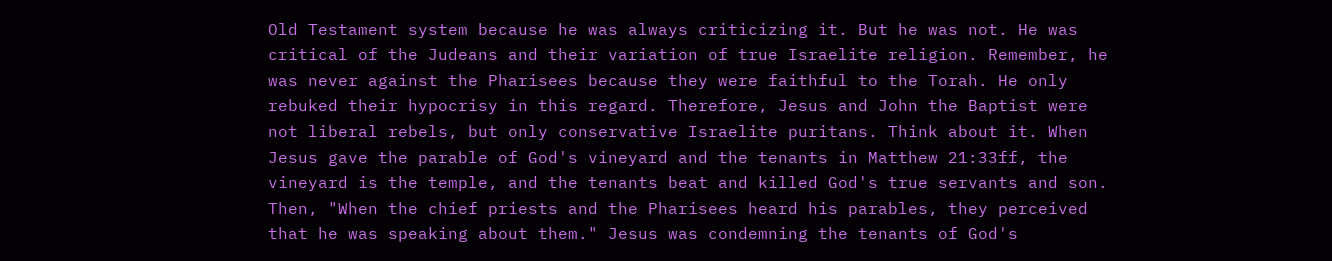Old Testament system because he was always criticizing it. But he was not. He was critical of the Judeans and their variation of true Israelite religion. Remember, he was never against the Pharisees because they were faithful to the Torah. He only rebuked their hypocrisy in this regard. Therefore, Jesus and John the Baptist were not liberal rebels, but only conservative Israelite puritans. Think about it. When Jesus gave the parable of God's vineyard and the tenants in Matthew 21:33ff, the vineyard is the temple, and the tenants beat and killed God's true servants and son. Then, "When the chief priests and the Pharisees heard his parables, they perceived that he was speaking about them." Jesus was condemning the tenants of God's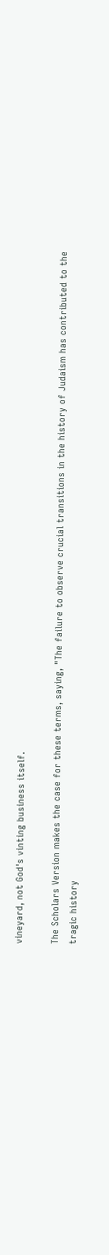vineyard, not God's vinting business itself.

The Scholars Version makes the case for these terms, saying, "The failure to observe crucial transitions in the history of Judaism has contributed to the tragic history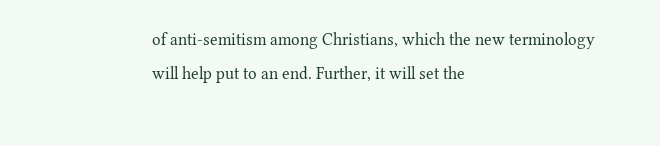of anti-semitism among Christians, which the new terminology will help put to an end. Further, it will set the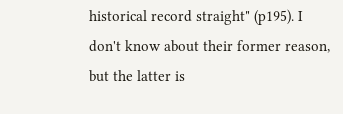historical record straight" (p195). I don't know about their former reason, but the latter is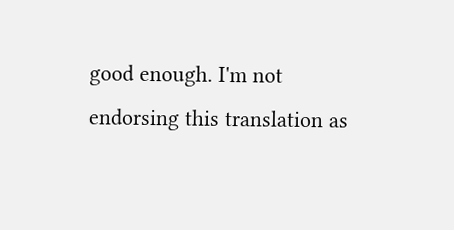good enough. I'm not endorsing this translation as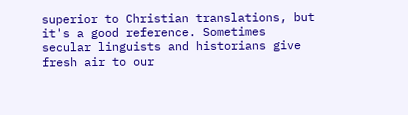superior to Christian translations, but it's a good reference. Sometimes secular linguists and historians give fresh air to our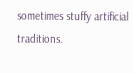sometimes stuffy artificial traditions.